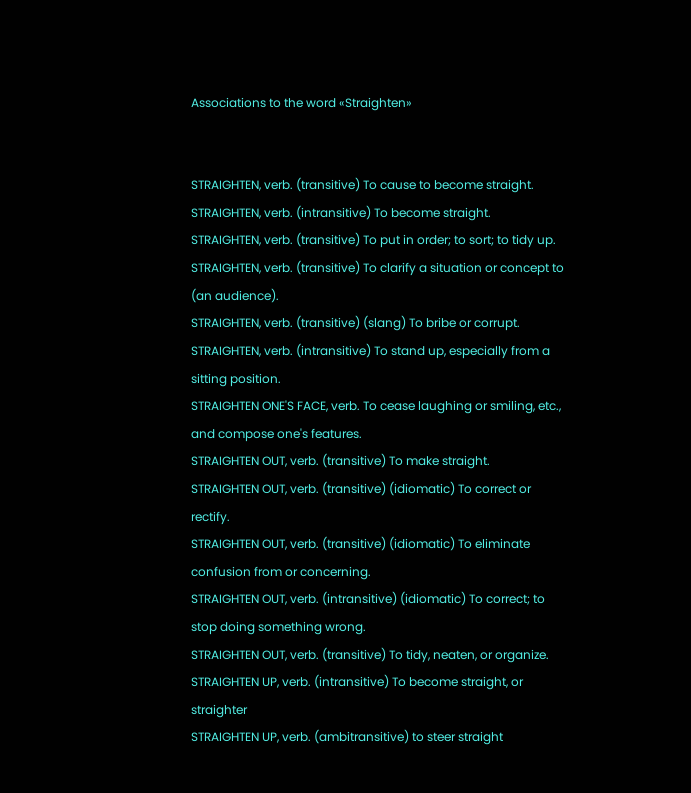Associations to the word «Straighten»


STRAIGHTEN, verb. (transitive) To cause to become straight.
STRAIGHTEN, verb. (intransitive) To become straight.
STRAIGHTEN, verb. (transitive) To put in order; to sort; to tidy up.
STRAIGHTEN, verb. (transitive) To clarify a situation or concept to (an audience).
STRAIGHTEN, verb. (transitive) (slang) To bribe or corrupt.
STRAIGHTEN, verb. (intransitive) To stand up, especially from a sitting position.
STRAIGHTEN ONE'S FACE, verb. To cease laughing or smiling, etc., and compose one's features.
STRAIGHTEN OUT, verb. (transitive) To make straight.
STRAIGHTEN OUT, verb. (transitive) (idiomatic) To correct or rectify.
STRAIGHTEN OUT, verb. (transitive) (idiomatic) To eliminate confusion from or concerning.
STRAIGHTEN OUT, verb. (intransitive) (idiomatic) To correct; to stop doing something wrong.
STRAIGHTEN OUT, verb. (transitive) To tidy, neaten, or organize.
STRAIGHTEN UP, verb. (intransitive) To become straight, or straighter
STRAIGHTEN UP, verb. (ambitransitive) to steer straight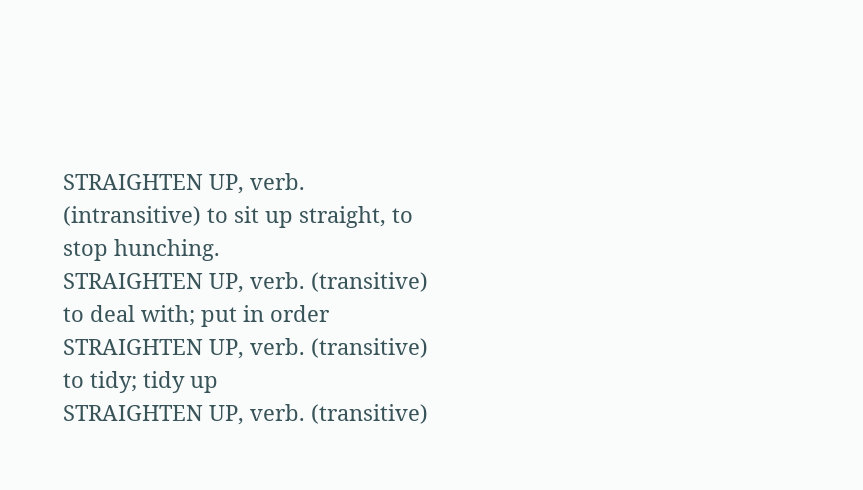STRAIGHTEN UP, verb. (intransitive) to sit up straight, to stop hunching.
STRAIGHTEN UP, verb. (transitive) to deal with; put in order
STRAIGHTEN UP, verb. (transitive) to tidy; tidy up
STRAIGHTEN UP, verb. (transitive)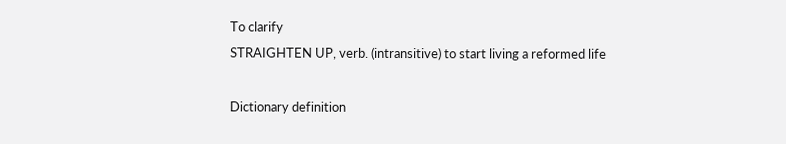To clarify
STRAIGHTEN UP, verb. (intransitive) to start living a reformed life

Dictionary definition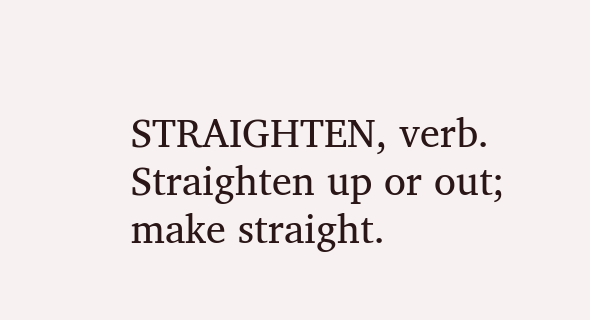STRAIGHTEN, verb. Straighten up or out; make straight.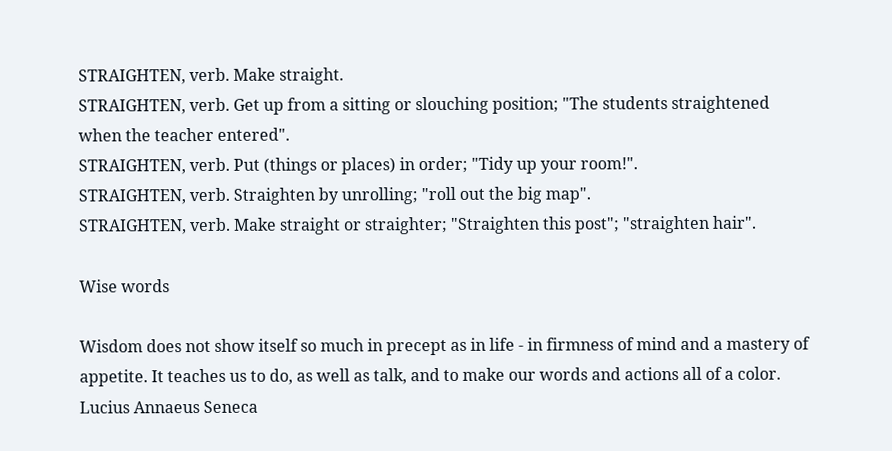STRAIGHTEN, verb. Make straight.
STRAIGHTEN, verb. Get up from a sitting or slouching position; "The students straightened when the teacher entered".
STRAIGHTEN, verb. Put (things or places) in order; "Tidy up your room!".
STRAIGHTEN, verb. Straighten by unrolling; "roll out the big map".
STRAIGHTEN, verb. Make straight or straighter; "Straighten this post"; "straighten hair".

Wise words

Wisdom does not show itself so much in precept as in life - in firmness of mind and a mastery of appetite. It teaches us to do, as well as talk, and to make our words and actions all of a color.
Lucius Annaeus Seneca